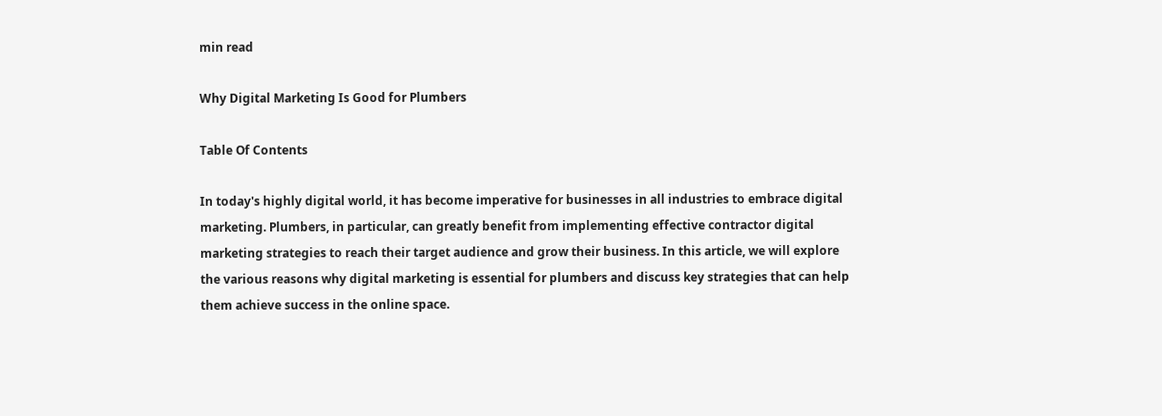min read

Why Digital Marketing Is Good for Plumbers

Table Of Contents

In today's highly digital world, it has become imperative for businesses in all industries to embrace digital marketing. Plumbers, in particular, can greatly benefit from implementing effective contractor digital marketing strategies to reach their target audience and grow their business. In this article, we will explore the various reasons why digital marketing is essential for plumbers and discuss key strategies that can help them achieve success in the online space.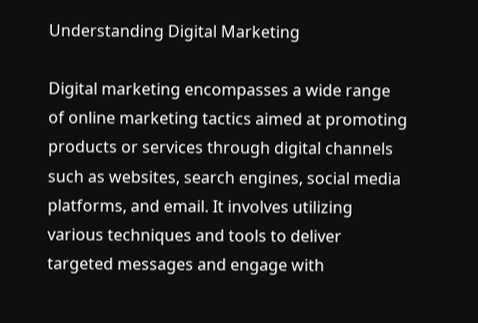Understanding Digital Marketing

Digital marketing encompasses a wide range of online marketing tactics aimed at promoting products or services through digital channels such as websites, search engines, social media platforms, and email. It involves utilizing various techniques and tools to deliver targeted messages and engage with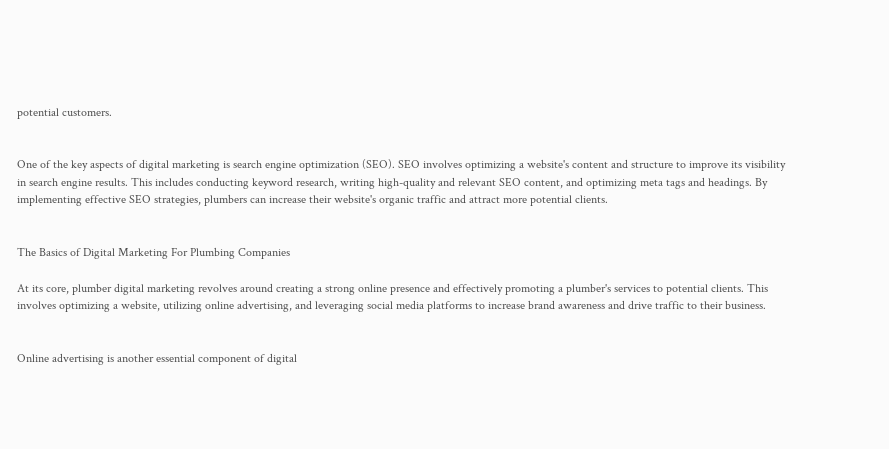potential customers.


One of the key aspects of digital marketing is search engine optimization (SEO). SEO involves optimizing a website's content and structure to improve its visibility in search engine results. This includes conducting keyword research, writing high-quality and relevant SEO content, and optimizing meta tags and headings. By implementing effective SEO strategies, plumbers can increase their website's organic traffic and attract more potential clients.


The Basics of Digital Marketing For Plumbing Companies

At its core, plumber digital marketing revolves around creating a strong online presence and effectively promoting a plumber's services to potential clients. This involves optimizing a website, utilizing online advertising, and leveraging social media platforms to increase brand awareness and drive traffic to their business.


Online advertising is another essential component of digital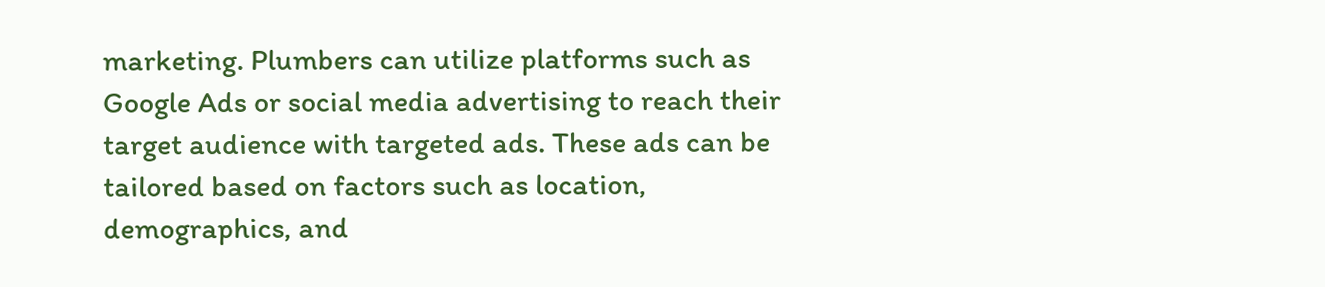marketing. Plumbers can utilize platforms such as Google Ads or social media advertising to reach their target audience with targeted ads. These ads can be tailored based on factors such as location, demographics, and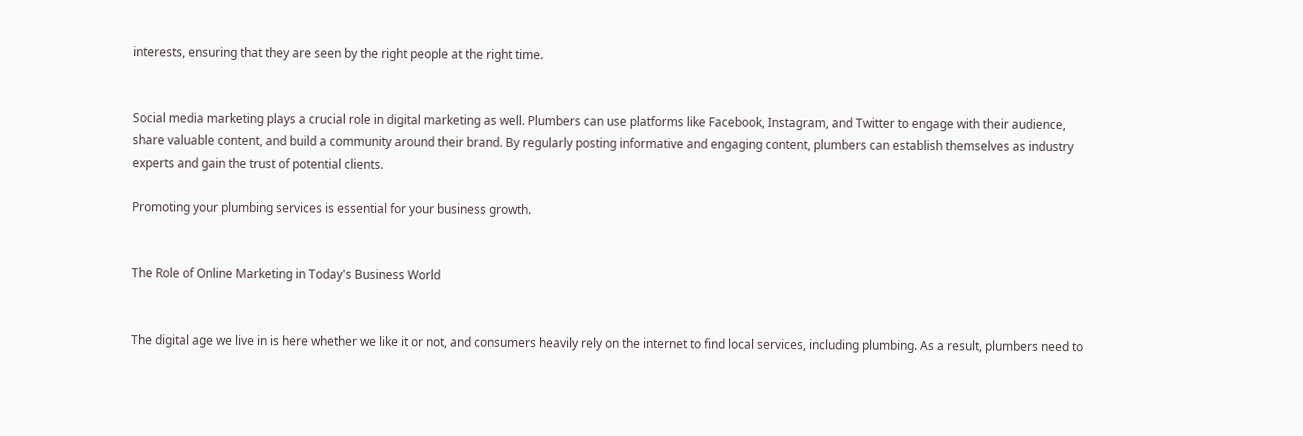interests, ensuring that they are seen by the right people at the right time.


Social media marketing plays a crucial role in digital marketing as well. Plumbers can use platforms like Facebook, Instagram, and Twitter to engage with their audience, share valuable content, and build a community around their brand. By regularly posting informative and engaging content, plumbers can establish themselves as industry experts and gain the trust of potential clients.

Promoting your plumbing services is essential for your business growth.


The Role of Online Marketing in Today's Business World


The digital age we live in is here whether we like it or not, and consumers heavily rely on the internet to find local services, including plumbing. As a result, plumbers need to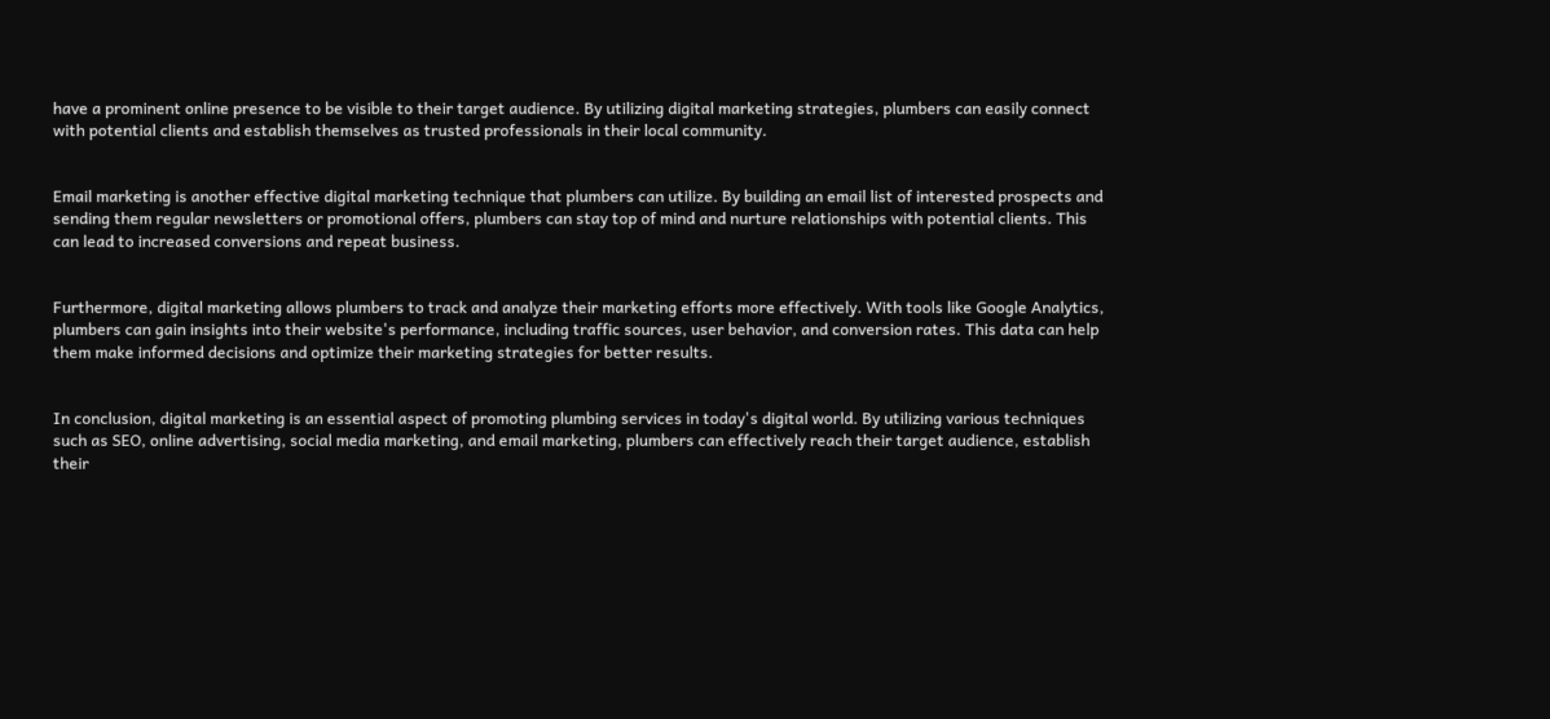have a prominent online presence to be visible to their target audience. By utilizing digital marketing strategies, plumbers can easily connect with potential clients and establish themselves as trusted professionals in their local community.


Email marketing is another effective digital marketing technique that plumbers can utilize. By building an email list of interested prospects and sending them regular newsletters or promotional offers, plumbers can stay top of mind and nurture relationships with potential clients. This can lead to increased conversions and repeat business.


Furthermore, digital marketing allows plumbers to track and analyze their marketing efforts more effectively. With tools like Google Analytics, plumbers can gain insights into their website's performance, including traffic sources, user behavior, and conversion rates. This data can help them make informed decisions and optimize their marketing strategies for better results.


In conclusion, digital marketing is an essential aspect of promoting plumbing services in today's digital world. By utilizing various techniques such as SEO, online advertising, social media marketing, and email marketing, plumbers can effectively reach their target audience, establish their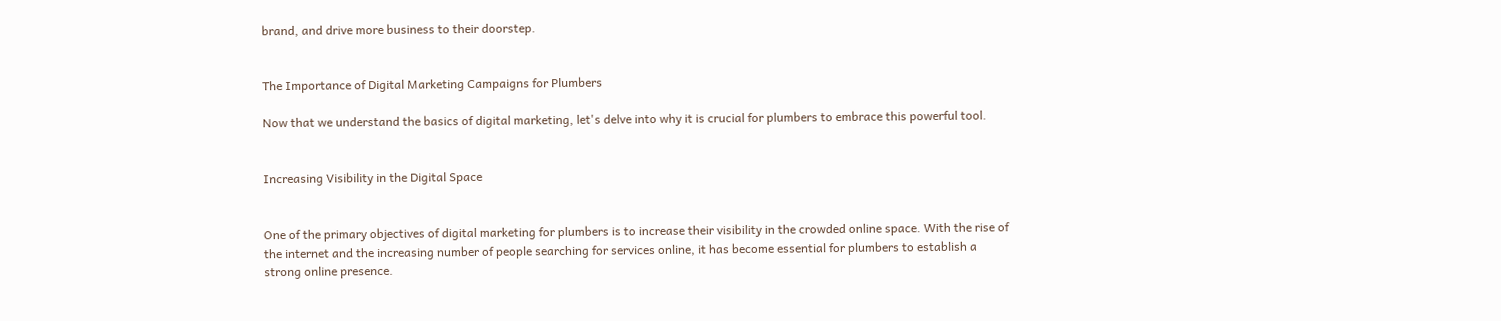brand, and drive more business to their doorstep.


The Importance of Digital Marketing Campaigns for Plumbers

Now that we understand the basics of digital marketing, let's delve into why it is crucial for plumbers to embrace this powerful tool.


Increasing Visibility in the Digital Space


One of the primary objectives of digital marketing for plumbers is to increase their visibility in the crowded online space. With the rise of the internet and the increasing number of people searching for services online, it has become essential for plumbers to establish a strong online presence.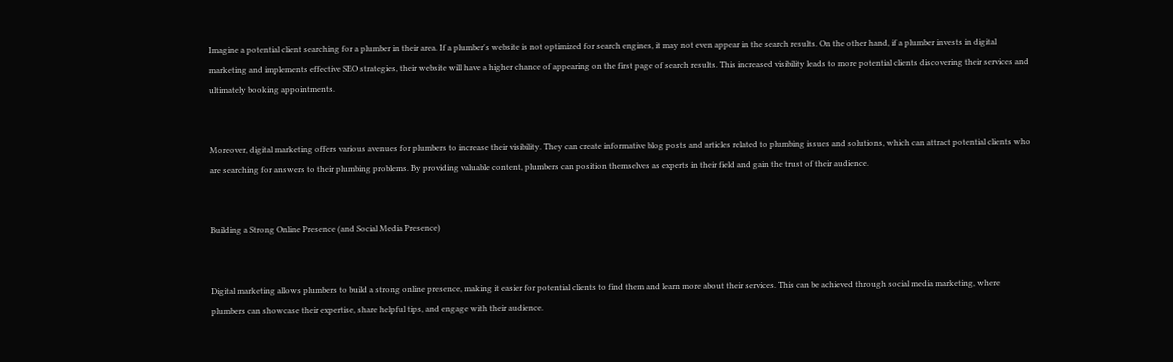Imagine a potential client searching for a plumber in their area. If a plumber's website is not optimized for search engines, it may not even appear in the search results. On the other hand, if a plumber invests in digital marketing and implements effective SEO strategies, their website will have a higher chance of appearing on the first page of search results. This increased visibility leads to more potential clients discovering their services and ultimately booking appointments.


Moreover, digital marketing offers various avenues for plumbers to increase their visibility. They can create informative blog posts and articles related to plumbing issues and solutions, which can attract potential clients who are searching for answers to their plumbing problems. By providing valuable content, plumbers can position themselves as experts in their field and gain the trust of their audience.


Building a Strong Online Presence (and Social Media Presence)


Digital marketing allows plumbers to build a strong online presence, making it easier for potential clients to find them and learn more about their services. This can be achieved through social media marketing, where plumbers can showcase their expertise, share helpful tips, and engage with their audience.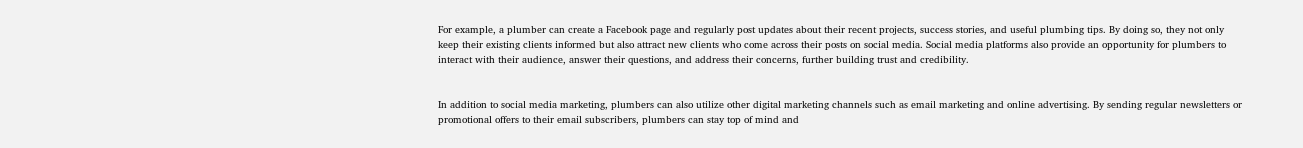For example, a plumber can create a Facebook page and regularly post updates about their recent projects, success stories, and useful plumbing tips. By doing so, they not only keep their existing clients informed but also attract new clients who come across their posts on social media. Social media platforms also provide an opportunity for plumbers to interact with their audience, answer their questions, and address their concerns, further building trust and credibility.


In addition to social media marketing, plumbers can also utilize other digital marketing channels such as email marketing and online advertising. By sending regular newsletters or promotional offers to their email subscribers, plumbers can stay top of mind and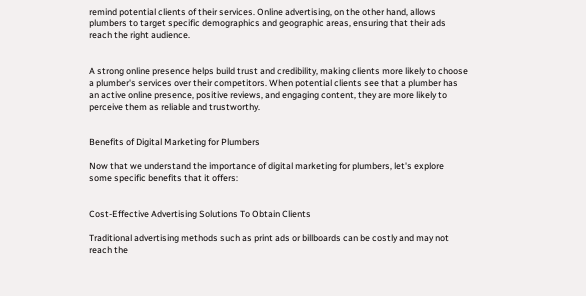remind potential clients of their services. Online advertising, on the other hand, allows plumbers to target specific demographics and geographic areas, ensuring that their ads reach the right audience.


A strong online presence helps build trust and credibility, making clients more likely to choose a plumber's services over their competitors. When potential clients see that a plumber has an active online presence, positive reviews, and engaging content, they are more likely to perceive them as reliable and trustworthy.


Benefits of Digital Marketing for Plumbers

Now that we understand the importance of digital marketing for plumbers, let's explore some specific benefits that it offers:


Cost-Effective Advertising Solutions To Obtain Clients

Traditional advertising methods such as print ads or billboards can be costly and may not reach the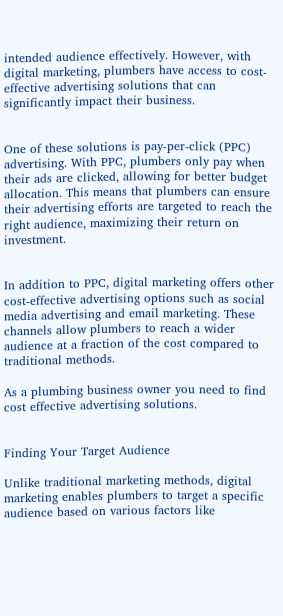intended audience effectively. However, with digital marketing, plumbers have access to cost-effective advertising solutions that can significantly impact their business.


One of these solutions is pay-per-click (PPC) advertising. With PPC, plumbers only pay when their ads are clicked, allowing for better budget allocation. This means that plumbers can ensure their advertising efforts are targeted to reach the right audience, maximizing their return on investment.


In addition to PPC, digital marketing offers other cost-effective advertising options such as social media advertising and email marketing. These channels allow plumbers to reach a wider audience at a fraction of the cost compared to traditional methods.

As a plumbing business owner you need to find cost effective advertising solutions.


Finding Your Target Audience

Unlike traditional marketing methods, digital marketing enables plumbers to target a specific audience based on various factors like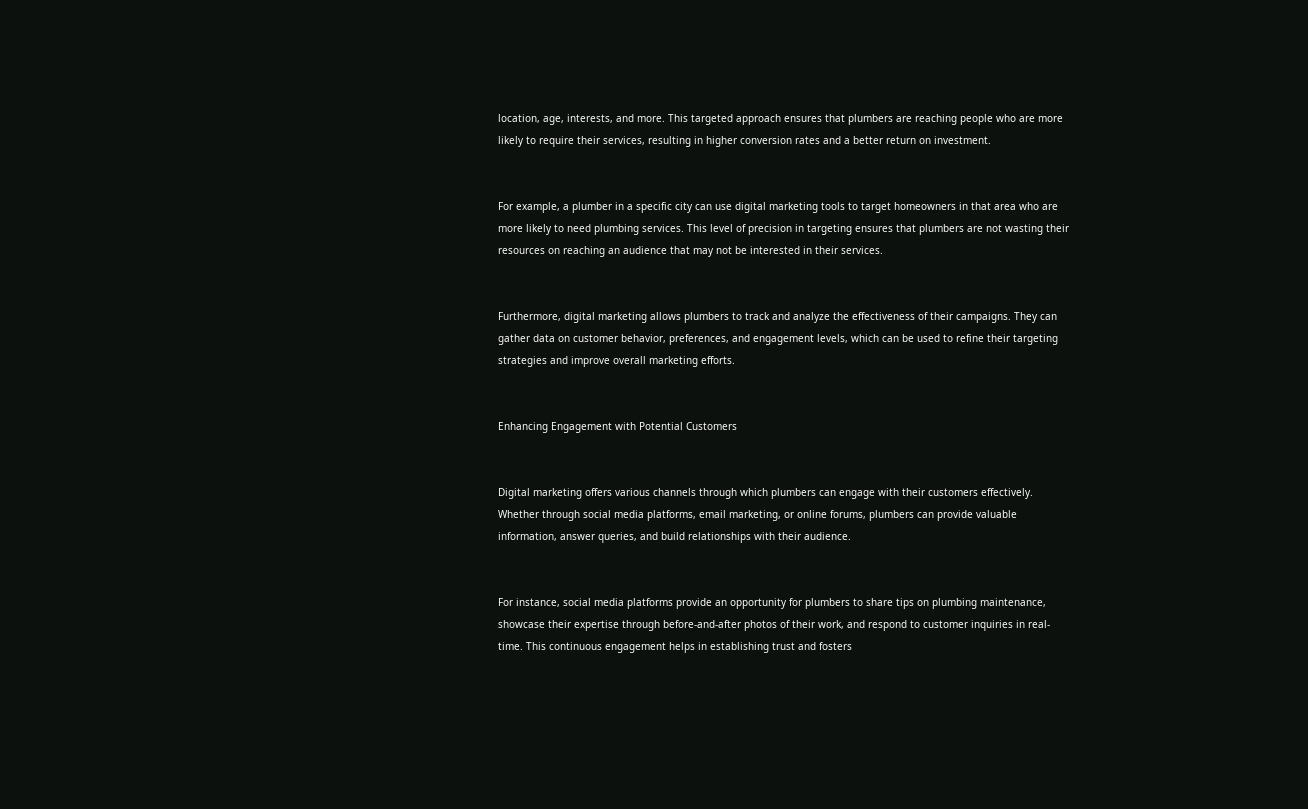location, age, interests, and more. This targeted approach ensures that plumbers are reaching people who are more likely to require their services, resulting in higher conversion rates and a better return on investment.


For example, a plumber in a specific city can use digital marketing tools to target homeowners in that area who are more likely to need plumbing services. This level of precision in targeting ensures that plumbers are not wasting their resources on reaching an audience that may not be interested in their services.


Furthermore, digital marketing allows plumbers to track and analyze the effectiveness of their campaigns. They can gather data on customer behavior, preferences, and engagement levels, which can be used to refine their targeting strategies and improve overall marketing efforts.


Enhancing Engagement with Potential Customers


Digital marketing offers various channels through which plumbers can engage with their customers effectively. Whether through social media platforms, email marketing, or online forums, plumbers can provide valuable information, answer queries, and build relationships with their audience.


For instance, social media platforms provide an opportunity for plumbers to share tips on plumbing maintenance, showcase their expertise through before-and-after photos of their work, and respond to customer inquiries in real-time. This continuous engagement helps in establishing trust and fosters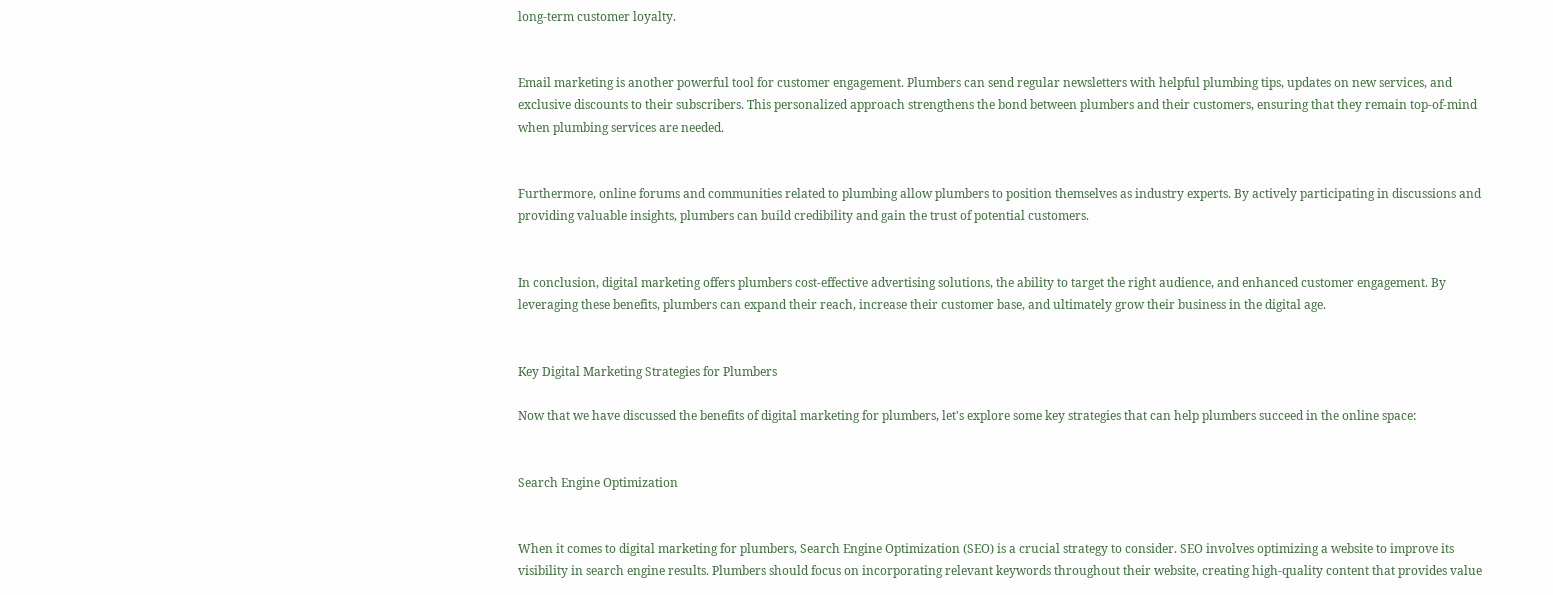long-term customer loyalty.


Email marketing is another powerful tool for customer engagement. Plumbers can send regular newsletters with helpful plumbing tips, updates on new services, and exclusive discounts to their subscribers. This personalized approach strengthens the bond between plumbers and their customers, ensuring that they remain top-of-mind when plumbing services are needed.


Furthermore, online forums and communities related to plumbing allow plumbers to position themselves as industry experts. By actively participating in discussions and providing valuable insights, plumbers can build credibility and gain the trust of potential customers.


In conclusion, digital marketing offers plumbers cost-effective advertising solutions, the ability to target the right audience, and enhanced customer engagement. By leveraging these benefits, plumbers can expand their reach, increase their customer base, and ultimately grow their business in the digital age.


Key Digital Marketing Strategies for Plumbers

Now that we have discussed the benefits of digital marketing for plumbers, let's explore some key strategies that can help plumbers succeed in the online space:


Search Engine Optimization


When it comes to digital marketing for plumbers, Search Engine Optimization (SEO) is a crucial strategy to consider. SEO involves optimizing a website to improve its visibility in search engine results. Plumbers should focus on incorporating relevant keywords throughout their website, creating high-quality content that provides value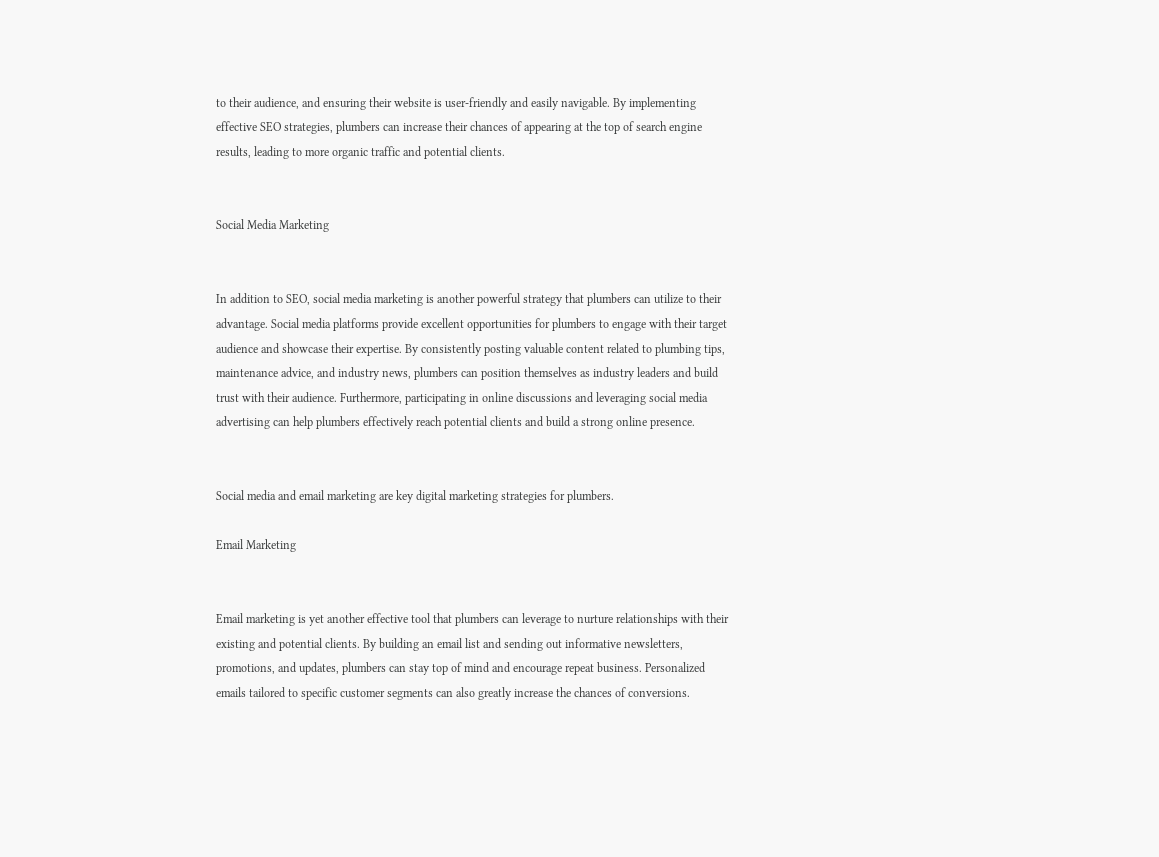to their audience, and ensuring their website is user-friendly and easily navigable. By implementing effective SEO strategies, plumbers can increase their chances of appearing at the top of search engine results, leading to more organic traffic and potential clients.


Social Media Marketing


In addition to SEO, social media marketing is another powerful strategy that plumbers can utilize to their advantage. Social media platforms provide excellent opportunities for plumbers to engage with their target audience and showcase their expertise. By consistently posting valuable content related to plumbing tips, maintenance advice, and industry news, plumbers can position themselves as industry leaders and build trust with their audience. Furthermore, participating in online discussions and leveraging social media advertising can help plumbers effectively reach potential clients and build a strong online presence.


Social media and email marketing are key digital marketing strategies for plumbers.

Email Marketing


Email marketing is yet another effective tool that plumbers can leverage to nurture relationships with their existing and potential clients. By building an email list and sending out informative newsletters, promotions, and updates, plumbers can stay top of mind and encourage repeat business. Personalized emails tailored to specific customer segments can also greatly increase the chances of conversions.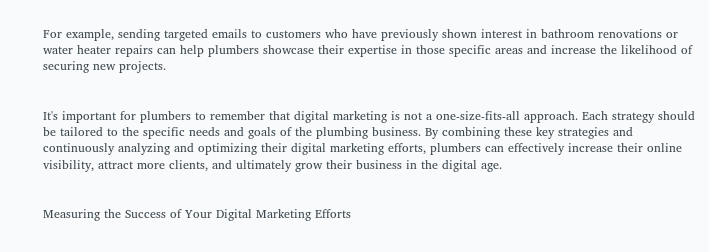For example, sending targeted emails to customers who have previously shown interest in bathroom renovations or water heater repairs can help plumbers showcase their expertise in those specific areas and increase the likelihood of securing new projects.


It's important for plumbers to remember that digital marketing is not a one-size-fits-all approach. Each strategy should be tailored to the specific needs and goals of the plumbing business. By combining these key strategies and continuously analyzing and optimizing their digital marketing efforts, plumbers can effectively increase their online visibility, attract more clients, and ultimately grow their business in the digital age.


Measuring the Success of Your Digital Marketing Efforts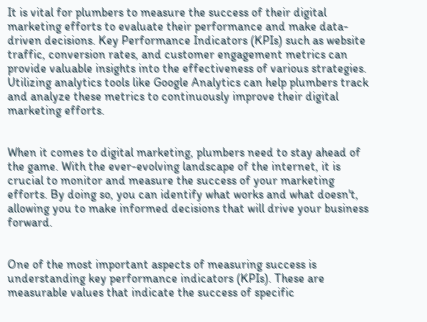It is vital for plumbers to measure the success of their digital marketing efforts to evaluate their performance and make data-driven decisions. Key Performance Indicators (KPIs) such as website traffic, conversion rates, and customer engagement metrics can provide valuable insights into the effectiveness of various strategies. Utilizing analytics tools like Google Analytics can help plumbers track and analyze these metrics to continuously improve their digital marketing efforts.


When it comes to digital marketing, plumbers need to stay ahead of the game. With the ever-evolving landscape of the internet, it is crucial to monitor and measure the success of your marketing efforts. By doing so, you can identify what works and what doesn't, allowing you to make informed decisions that will drive your business forward.


One of the most important aspects of measuring success is understanding key performance indicators (KPIs). These are measurable values that indicate the success of specific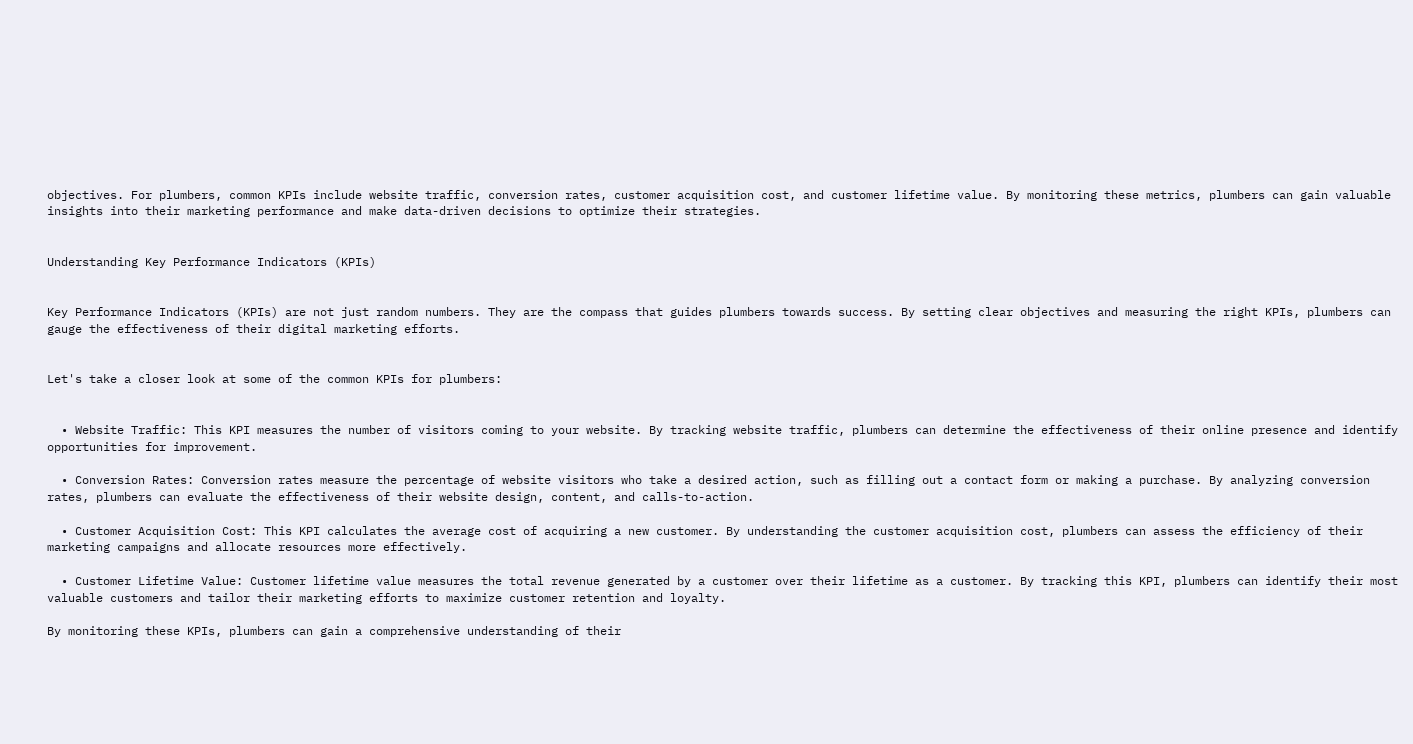objectives. For plumbers, common KPIs include website traffic, conversion rates, customer acquisition cost, and customer lifetime value. By monitoring these metrics, plumbers can gain valuable insights into their marketing performance and make data-driven decisions to optimize their strategies.


Understanding Key Performance Indicators (KPIs)


Key Performance Indicators (KPIs) are not just random numbers. They are the compass that guides plumbers towards success. By setting clear objectives and measuring the right KPIs, plumbers can gauge the effectiveness of their digital marketing efforts.


Let's take a closer look at some of the common KPIs for plumbers:


  • Website Traffic: This KPI measures the number of visitors coming to your website. By tracking website traffic, plumbers can determine the effectiveness of their online presence and identify opportunities for improvement.

  • Conversion Rates: Conversion rates measure the percentage of website visitors who take a desired action, such as filling out a contact form or making a purchase. By analyzing conversion rates, plumbers can evaluate the effectiveness of their website design, content, and calls-to-action.

  • Customer Acquisition Cost: This KPI calculates the average cost of acquiring a new customer. By understanding the customer acquisition cost, plumbers can assess the efficiency of their marketing campaigns and allocate resources more effectively.

  • Customer Lifetime Value: Customer lifetime value measures the total revenue generated by a customer over their lifetime as a customer. By tracking this KPI, plumbers can identify their most valuable customers and tailor their marketing efforts to maximize customer retention and loyalty.

By monitoring these KPIs, plumbers can gain a comprehensive understanding of their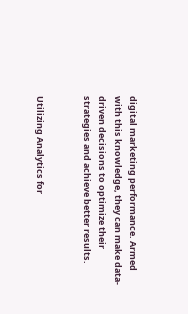digital marketing performance. Armed with this knowledge, they can make data-driven decisions to optimize their strategies and achieve better results.


Utilizing Analytics for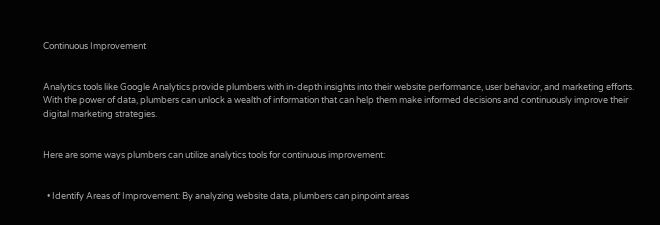Continuous Improvement


Analytics tools like Google Analytics provide plumbers with in-depth insights into their website performance, user behavior, and marketing efforts. With the power of data, plumbers can unlock a wealth of information that can help them make informed decisions and continuously improve their digital marketing strategies.


Here are some ways plumbers can utilize analytics tools for continuous improvement:


  • Identify Areas of Improvement: By analyzing website data, plumbers can pinpoint areas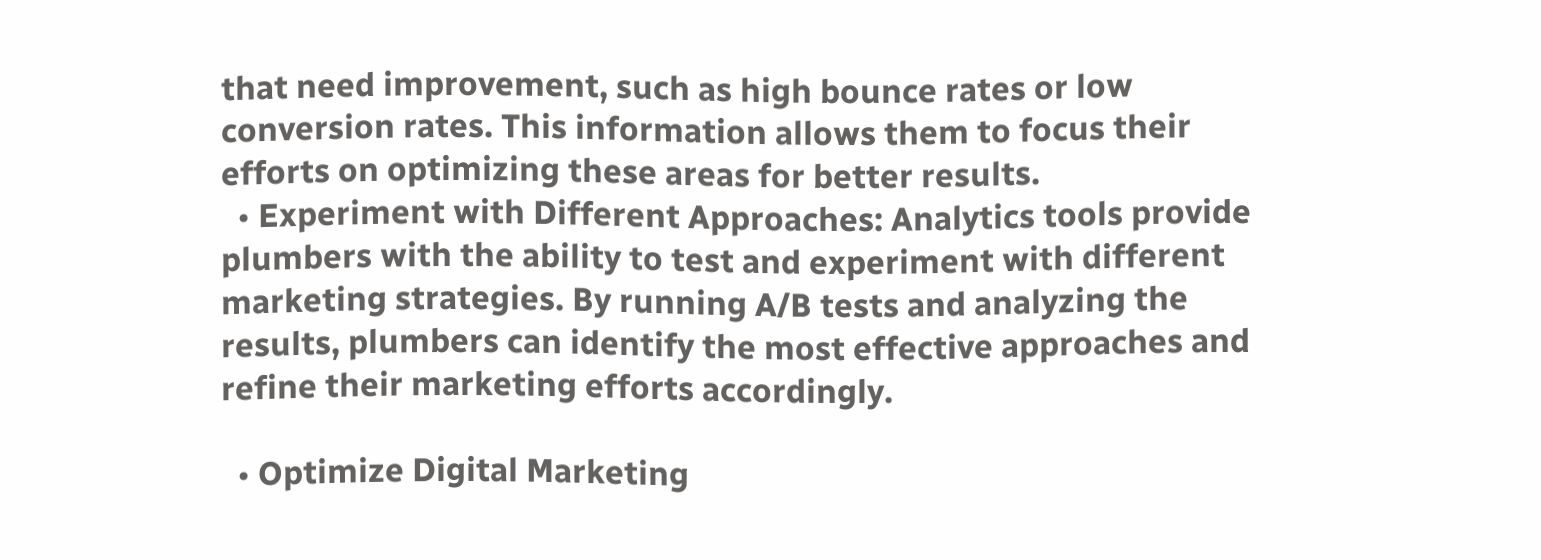that need improvement, such as high bounce rates or low conversion rates. This information allows them to focus their efforts on optimizing these areas for better results.
  • Experiment with Different Approaches: Analytics tools provide plumbers with the ability to test and experiment with different marketing strategies. By running A/B tests and analyzing the results, plumbers can identify the most effective approaches and refine their marketing efforts accordingly.

  • Optimize Digital Marketing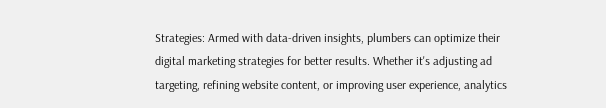Strategies: Armed with data-driven insights, plumbers can optimize their digital marketing strategies for better results. Whether it's adjusting ad targeting, refining website content, or improving user experience, analytics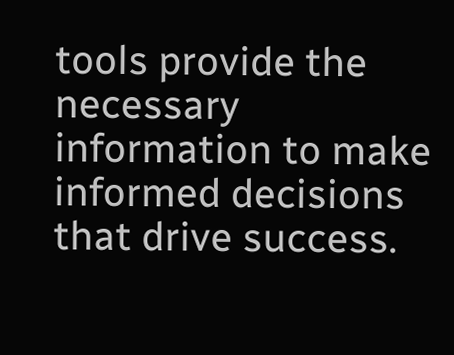tools provide the necessary information to make informed decisions that drive success.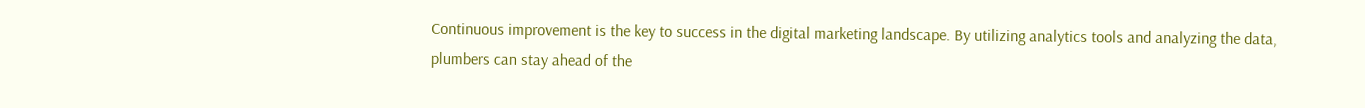Continuous improvement is the key to success in the digital marketing landscape. By utilizing analytics tools and analyzing the data, plumbers can stay ahead of the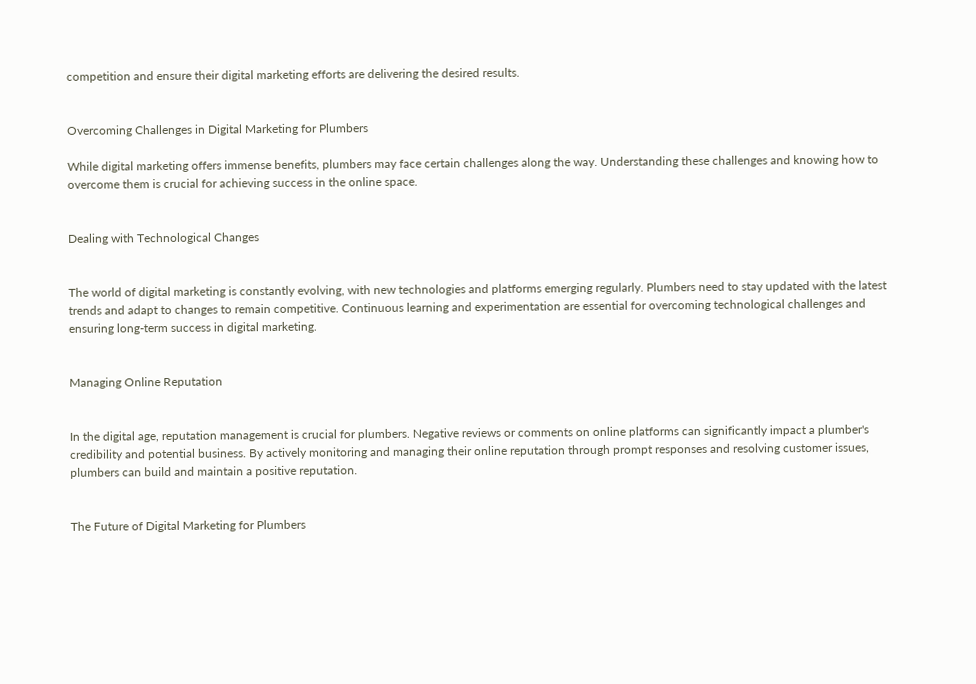competition and ensure their digital marketing efforts are delivering the desired results.


Overcoming Challenges in Digital Marketing for Plumbers

While digital marketing offers immense benefits, plumbers may face certain challenges along the way. Understanding these challenges and knowing how to overcome them is crucial for achieving success in the online space.


Dealing with Technological Changes


The world of digital marketing is constantly evolving, with new technologies and platforms emerging regularly. Plumbers need to stay updated with the latest trends and adapt to changes to remain competitive. Continuous learning and experimentation are essential for overcoming technological challenges and ensuring long-term success in digital marketing.


Managing Online Reputation


In the digital age, reputation management is crucial for plumbers. Negative reviews or comments on online platforms can significantly impact a plumber's credibility and potential business. By actively monitoring and managing their online reputation through prompt responses and resolving customer issues, plumbers can build and maintain a positive reputation.


The Future of Digital Marketing for Plumbers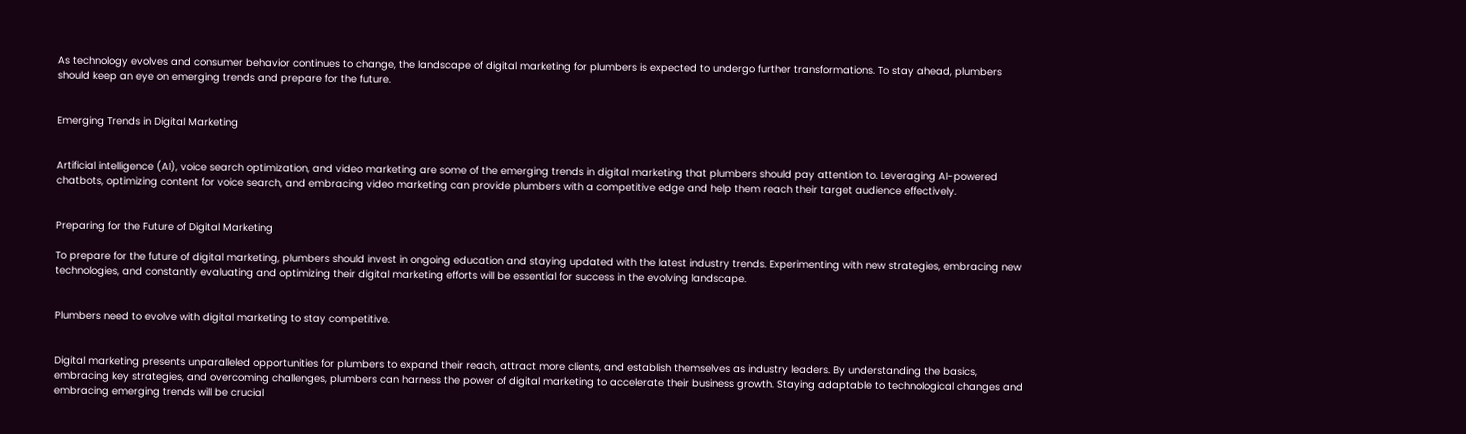As technology evolves and consumer behavior continues to change, the landscape of digital marketing for plumbers is expected to undergo further transformations. To stay ahead, plumbers should keep an eye on emerging trends and prepare for the future.


Emerging Trends in Digital Marketing


Artificial intelligence (AI), voice search optimization, and video marketing are some of the emerging trends in digital marketing that plumbers should pay attention to. Leveraging AI-powered chatbots, optimizing content for voice search, and embracing video marketing can provide plumbers with a competitive edge and help them reach their target audience effectively.


Preparing for the Future of Digital Marketing

To prepare for the future of digital marketing, plumbers should invest in ongoing education and staying updated with the latest industry trends. Experimenting with new strategies, embracing new technologies, and constantly evaluating and optimizing their digital marketing efforts will be essential for success in the evolving landscape.


Plumbers need to evolve with digital marketing to stay competitive.


Digital marketing presents unparalleled opportunities for plumbers to expand their reach, attract more clients, and establish themselves as industry leaders. By understanding the basics, embracing key strategies, and overcoming challenges, plumbers can harness the power of digital marketing to accelerate their business growth. Staying adaptable to technological changes and embracing emerging trends will be crucial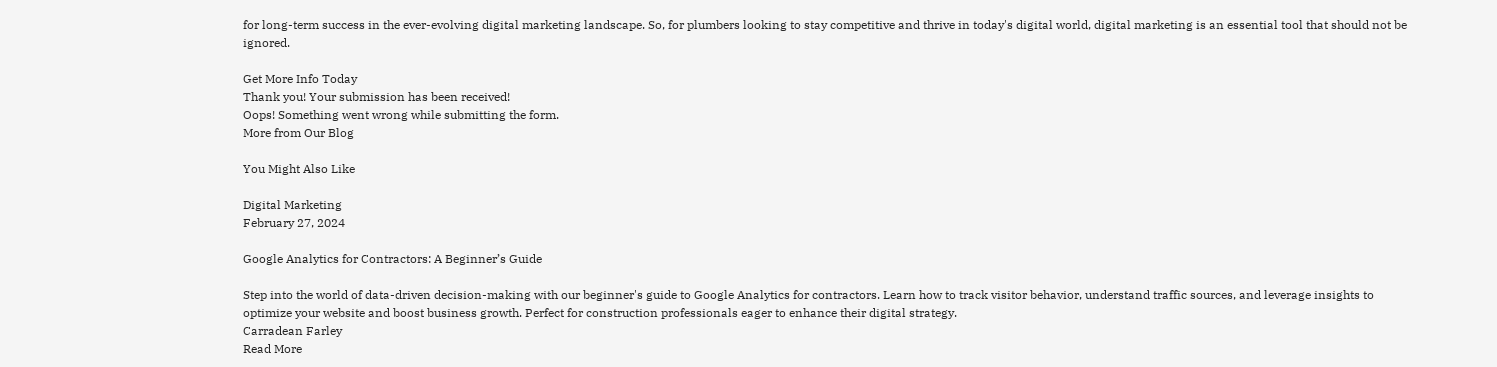for long-term success in the ever-evolving digital marketing landscape. So, for plumbers looking to stay competitive and thrive in today's digital world, digital marketing is an essential tool that should not be ignored.

Get More Info Today
Thank you! Your submission has been received!
Oops! Something went wrong while submitting the form.
More from Our Blog

You Might Also Like

Digital Marketing
February 27, 2024

Google Analytics for Contractors: A Beginner’s Guide

Step into the world of data-driven decision-making with our beginner's guide to Google Analytics for contractors. Learn how to track visitor behavior, understand traffic sources, and leverage insights to optimize your website and boost business growth. Perfect for construction professionals eager to enhance their digital strategy.
Carradean Farley
Read More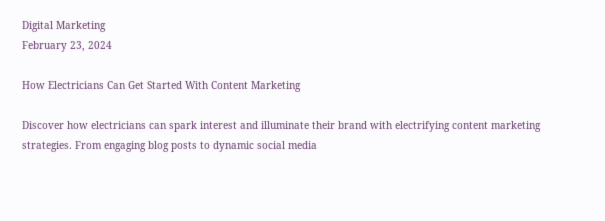Digital Marketing
February 23, 2024

How Electricians Can Get Started With Content Marketing

Discover how electricians can spark interest and illuminate their brand with electrifying content marketing strategies. From engaging blog posts to dynamic social media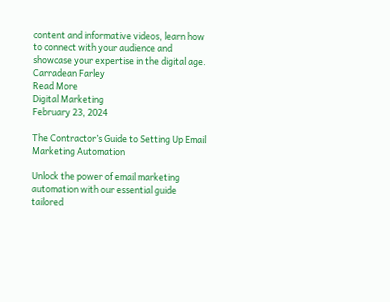content and informative videos, learn how to connect with your audience and showcase your expertise in the digital age.
Carradean Farley
Read More
Digital Marketing
February 23, 2024

The Contractor’s Guide to Setting Up Email Marketing Automation

Unlock the power of email marketing automation with our essential guide tailored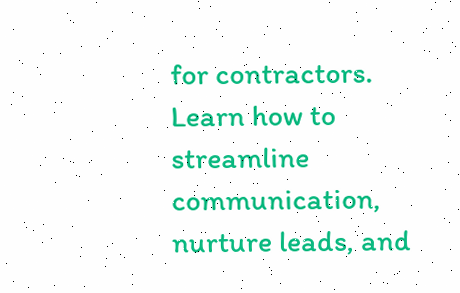for contractors. Learn how to streamline communication, nurture leads, and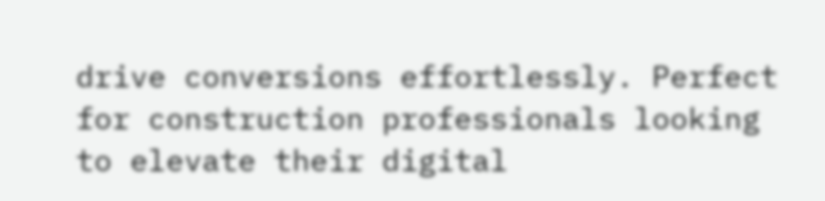drive conversions effortlessly. Perfect for construction professionals looking to elevate their digital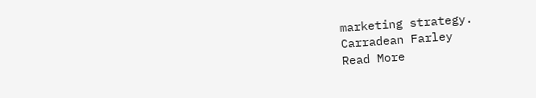marketing strategy.
Carradean Farley
Read More